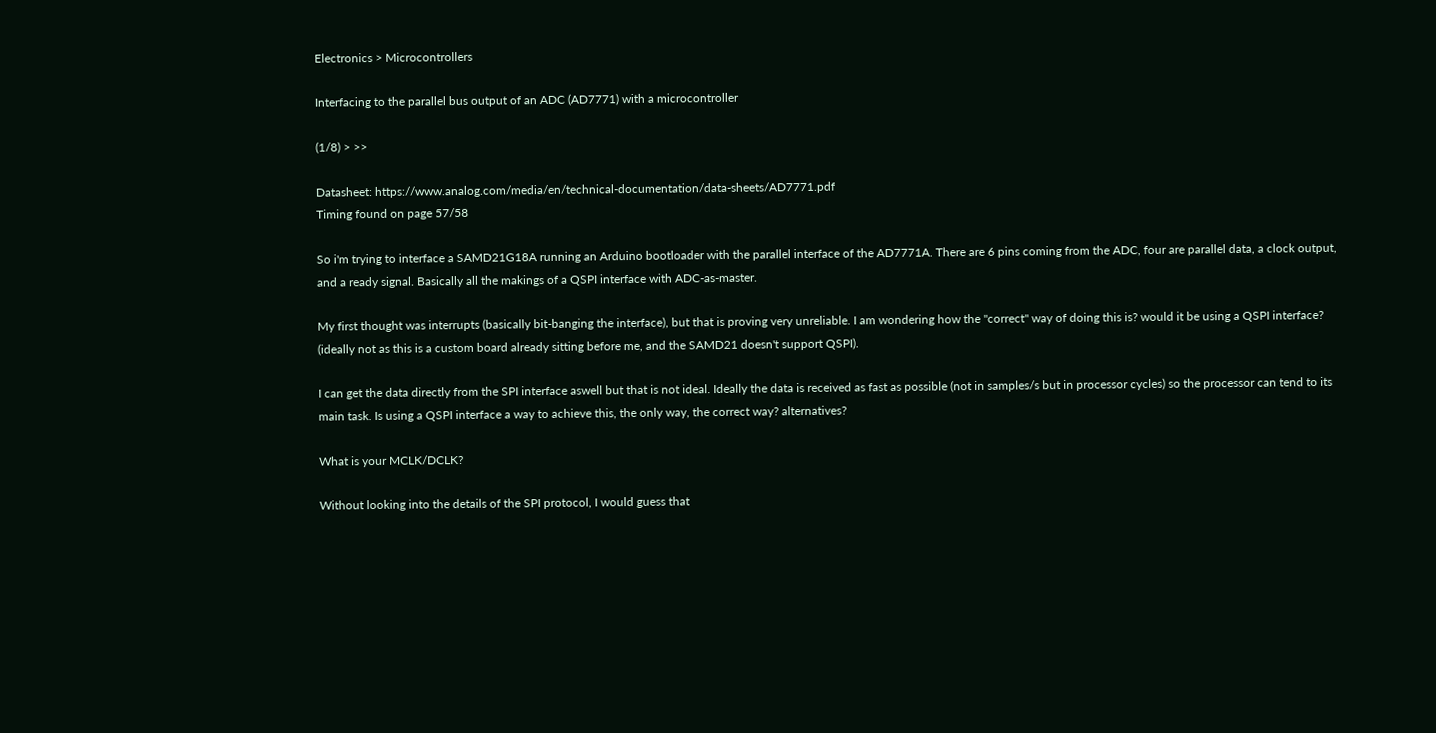Electronics > Microcontrollers

Interfacing to the parallel bus output of an ADC (AD7771) with a microcontroller

(1/8) > >>

Datasheet: https://www.analog.com/media/en/technical-documentation/data-sheets/AD7771.pdf
Timing found on page 57/58

So i'm trying to interface a SAMD21G18A running an Arduino bootloader with the parallel interface of the AD7771A. There are 6 pins coming from the ADC, four are parallel data, a clock output, and a ready signal. Basically all the makings of a QSPI interface with ADC-as-master.

My first thought was interrupts (basically bit-banging the interface), but that is proving very unreliable. I am wondering how the "correct" way of doing this is? would it be using a QSPI interface? (ideally not as this is a custom board already sitting before me, and the SAMD21 doesn't support QSPI).

I can get the data directly from the SPI interface aswell but that is not ideal. Ideally the data is received as fast as possible (not in samples/s but in processor cycles) so the processor can tend to its main task. Is using a QSPI interface a way to achieve this, the only way, the correct way? alternatives?

What is your MCLK/DCLK?

Without looking into the details of the SPI protocol, I would guess that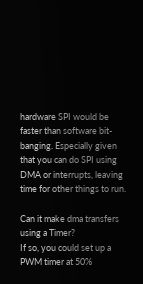hardware SPI would be faster than software bit-banging. Especially given that you can do SPI using DMA or interrupts, leaving time for other things to run.

Can it make dma transfers using a Timer?
If so, you could set up a PWM timer at 50%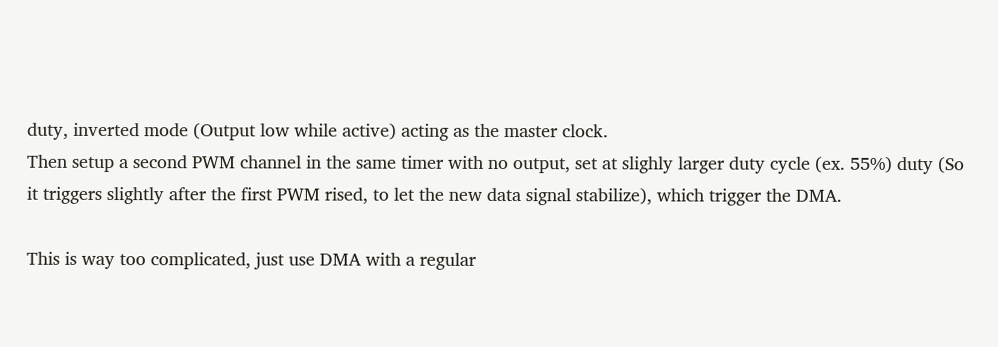duty, inverted mode (Output low while active) acting as the master clock.
Then setup a second PWM channel in the same timer with no output, set at slighly larger duty cycle (ex. 55%) duty (So it triggers slightly after the first PWM rised, to let the new data signal stabilize), which trigger the DMA.

This is way too complicated, just use DMA with a regular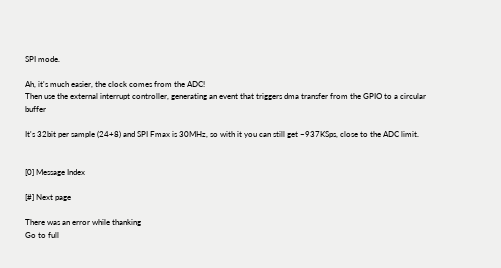SPI mode.

Ah, it's much easier, the clock comes from the ADC!
Then use the external interrupt controller, generating an event that triggers dma transfer from the GPIO to a circular buffer

It's 32bit per sample (24+8) and SPI Fmax is 30MHz, so with it you can still get ~937KSps, close to the ADC limit.


[0] Message Index

[#] Next page

There was an error while thanking
Go to full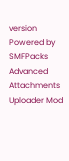version
Powered by SMFPacks Advanced Attachments Uploader Mod